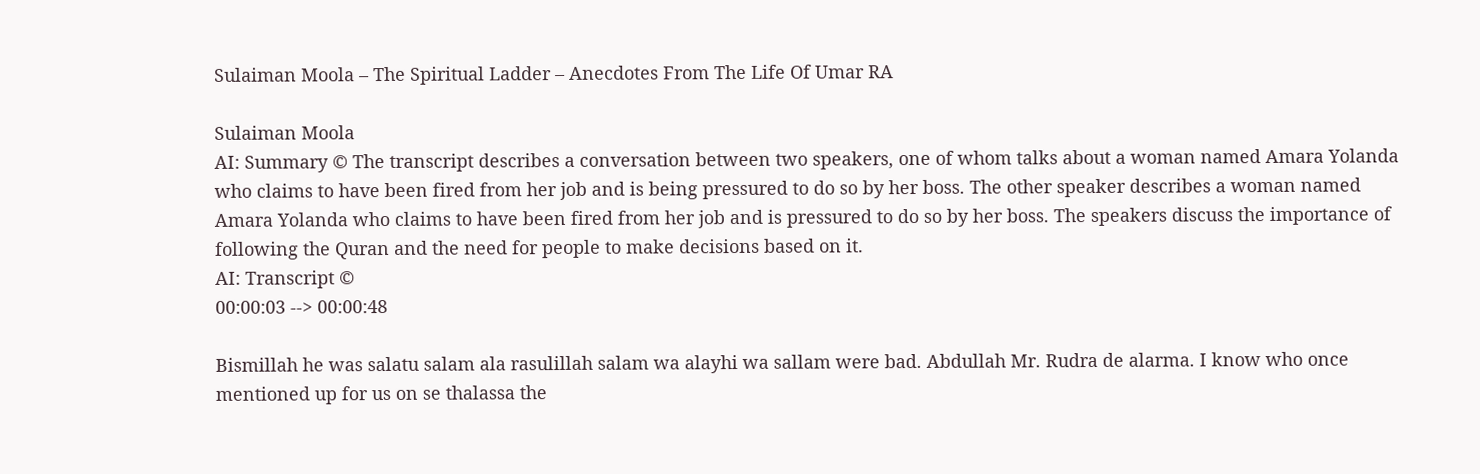Sulaiman Moola – The Spiritual Ladder – Anecdotes From The Life Of Umar RA

Sulaiman Moola
AI: Summary © The transcript describes a conversation between two speakers, one of whom talks about a woman named Amara Yolanda who claims to have been fired from her job and is being pressured to do so by her boss. The other speaker describes a woman named Amara Yolanda who claims to have been fired from her job and is pressured to do so by her boss. The speakers discuss the importance of following the Quran and the need for people to make decisions based on it.
AI: Transcript ©
00:00:03 --> 00:00:48

Bismillah he was salatu salam ala rasulillah salam wa alayhi wa sallam were bad. Abdullah Mr. Rudra de alarma. I know who once mentioned up for us on se thalassa the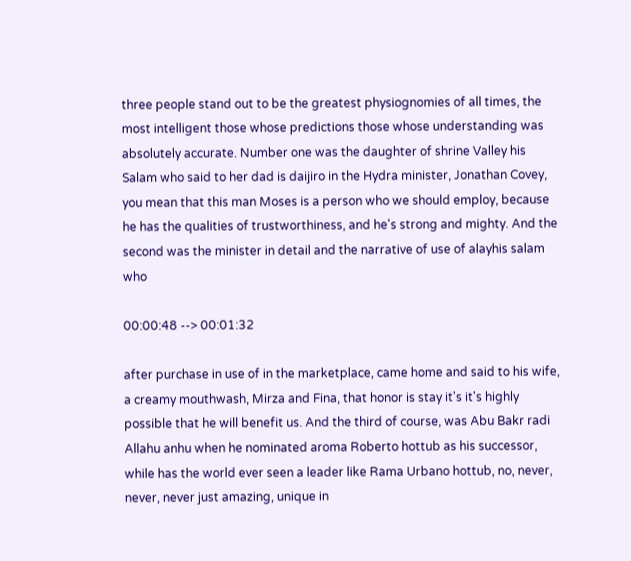three people stand out to be the greatest physiognomies of all times, the most intelligent those whose predictions those whose understanding was absolutely accurate. Number one was the daughter of shrine Valley his Salam who said to her dad is daijiro in the Hydra minister, Jonathan Covey, you mean that this man Moses is a person who we should employ, because he has the qualities of trustworthiness, and he's strong and mighty. And the second was the minister in detail and the narrative of use of alayhis salam who

00:00:48 --> 00:01:32

after purchase in use of in the marketplace, came home and said to his wife, a creamy mouthwash, Mirza and Fina, that honor is stay it's it's highly possible that he will benefit us. And the third of course, was Abu Bakr radi Allahu anhu when he nominated aroma Roberto hottub as his successor, while has the world ever seen a leader like Rama Urbano hottub, no, never, never, never just amazing, unique in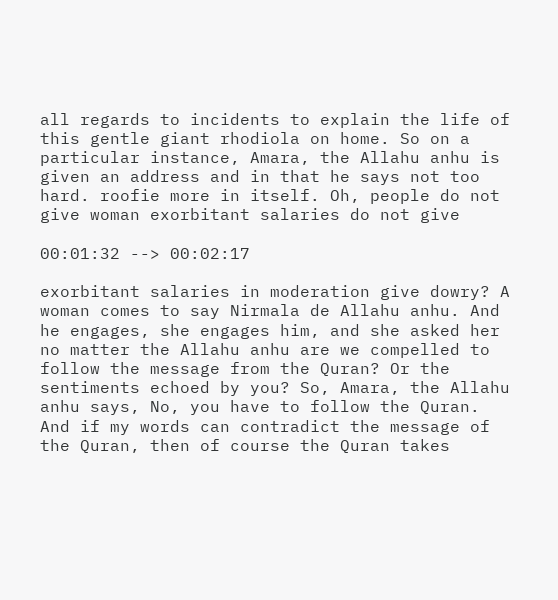all regards to incidents to explain the life of this gentle giant rhodiola on home. So on a particular instance, Amara, the Allahu anhu is given an address and in that he says not too hard. roofie more in itself. Oh, people do not give woman exorbitant salaries do not give

00:01:32 --> 00:02:17

exorbitant salaries in moderation give dowry? A woman comes to say Nirmala de Allahu anhu. And he engages, she engages him, and she asked her no matter the Allahu anhu are we compelled to follow the message from the Quran? Or the sentiments echoed by you? So, Amara, the Allahu anhu says, No, you have to follow the Quran. And if my words can contradict the message of the Quran, then of course the Quran takes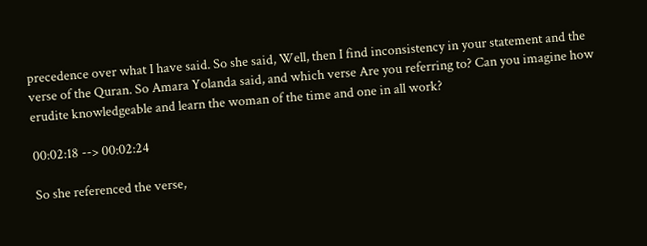precedence over what I have said. So she said, Well, then I find inconsistency in your statement and the verse of the Quran. So Amara Yolanda said, and which verse Are you referring to? Can you imagine how erudite knowledgeable and learn the woman of the time and one in all work?

00:02:18 --> 00:02:24

So she referenced the verse,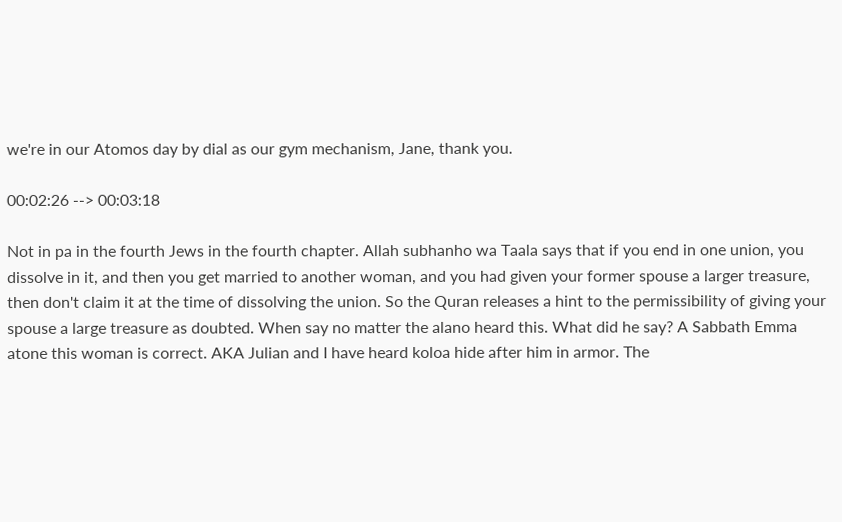we're in our Atomos day by dial as our gym mechanism, Jane, thank you.

00:02:26 --> 00:03:18

Not in pa in the fourth Jews in the fourth chapter. Allah subhanho wa Taala says that if you end in one union, you dissolve in it, and then you get married to another woman, and you had given your former spouse a larger treasure, then don't claim it at the time of dissolving the union. So the Quran releases a hint to the permissibility of giving your spouse a large treasure as doubted. When say no matter the alano heard this. What did he say? A Sabbath Emma atone this woman is correct. AKA Julian and I have heard koloa hide after him in armor. The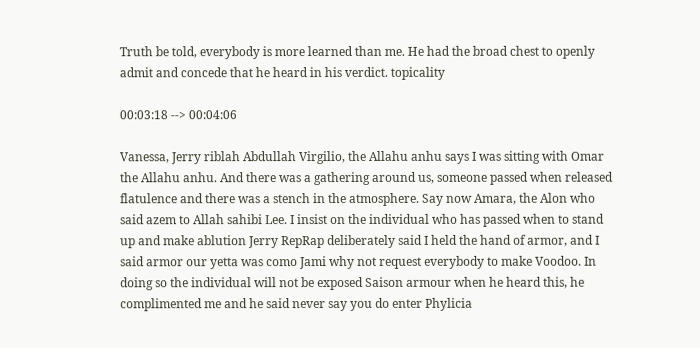Truth be told, everybody is more learned than me. He had the broad chest to openly admit and concede that he heard in his verdict. topicality

00:03:18 --> 00:04:06

Vanessa, Jerry riblah Abdullah Virgilio, the Allahu anhu says I was sitting with Omar the Allahu anhu. And there was a gathering around us, someone passed when released flatulence and there was a stench in the atmosphere. Say now Amara, the Alon who said azem to Allah sahibi Lee. I insist on the individual who has passed when to stand up and make ablution Jerry RepRap deliberately said I held the hand of armor, and I said armor our yetta was como Jami why not request everybody to make Voodoo. In doing so the individual will not be exposed Saison armour when he heard this, he complimented me and he said never say you do enter Phylicia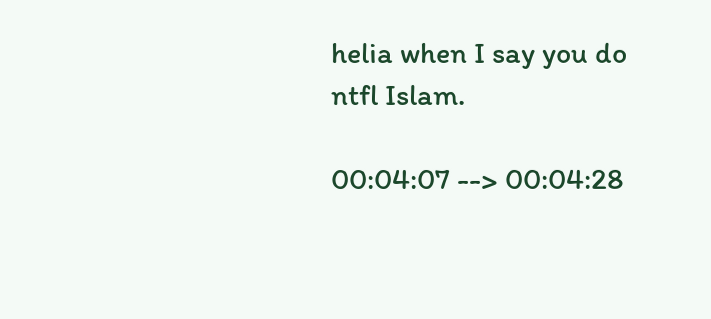helia when I say you do ntfl Islam.

00:04:07 --> 00:04:28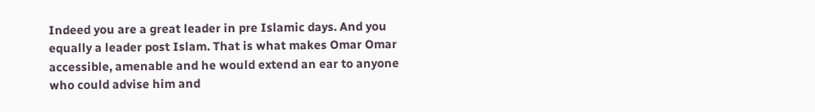Indeed you are a great leader in pre Islamic days. And you equally a leader post Islam. That is what makes Omar Omar accessible, amenable and he would extend an ear to anyone who could advise him and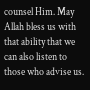counsel Him. May Allah bless us with that ability that we can also listen to those who advise us.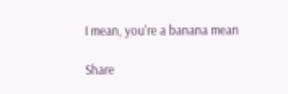I mean, you're a banana mean

Share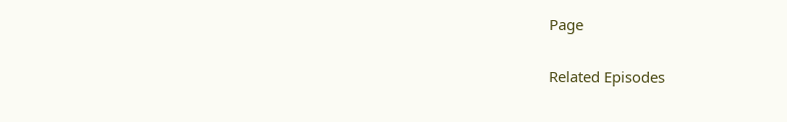Page

Related Episodes